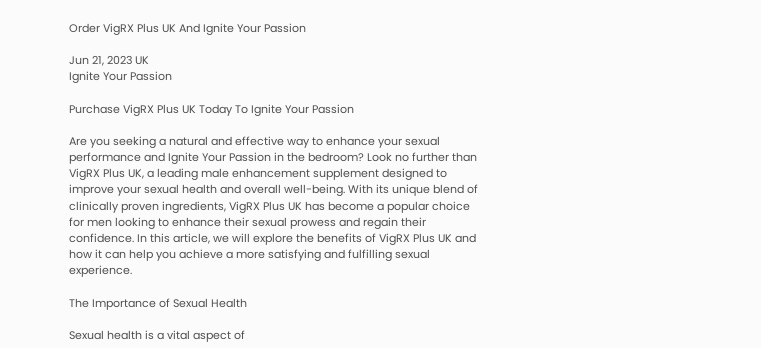Order VigRX Plus UK And Ignite Your Passion

Jun 21, 2023 UK
Ignite Your Passion

Purchase VigRX Plus UK Today To Ignite Your Passion

Are you seeking a natural and effective way to enhance your sexual performance and Ignite Your Passion in the bedroom? Look no further than VigRX Plus UK, a leading male enhancement supplement designed to improve your sexual health and overall well-being. With its unique blend of clinically proven ingredients, VigRX Plus UK has become a popular choice for men looking to enhance their sexual prowess and regain their confidence. In this article, we will explore the benefits of VigRX Plus UK and how it can help you achieve a more satisfying and fulfilling sexual experience.

The Importance of Sexual Health

Sexual health is a vital aspect of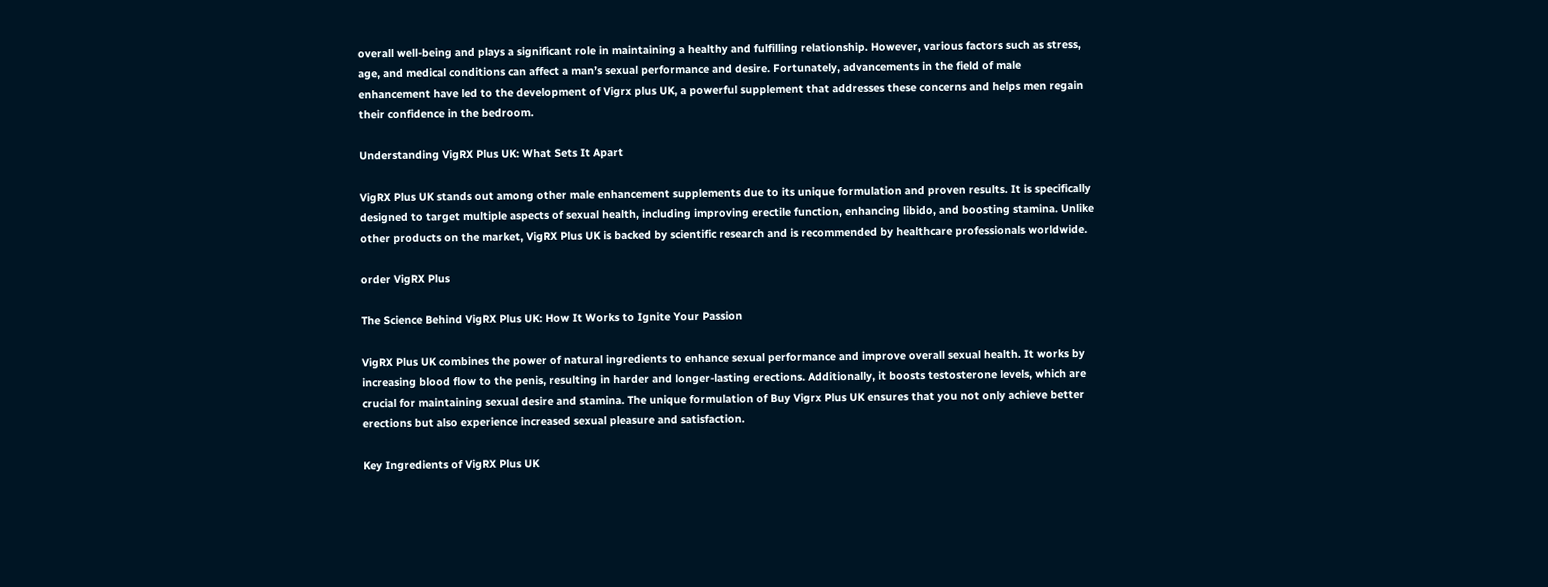overall well-being and plays a significant role in maintaining a healthy and fulfilling relationship. However, various factors such as stress, age, and medical conditions can affect a man’s sexual performance and desire. Fortunately, advancements in the field of male enhancement have led to the development of Vigrx plus UK, a powerful supplement that addresses these concerns and helps men regain their confidence in the bedroom.

Understanding VigRX Plus UK: What Sets It Apart

VigRX Plus UK stands out among other male enhancement supplements due to its unique formulation and proven results. It is specifically designed to target multiple aspects of sexual health, including improving erectile function, enhancing libido, and boosting stamina. Unlike other products on the market, VigRX Plus UK is backed by scientific research and is recommended by healthcare professionals worldwide.

order VigRX Plus

The Science Behind VigRX Plus UK: How It Works to Ignite Your Passion

VigRX Plus UK combines the power of natural ingredients to enhance sexual performance and improve overall sexual health. It works by increasing blood flow to the penis, resulting in harder and longer-lasting erections. Additionally, it boosts testosterone levels, which are crucial for maintaining sexual desire and stamina. The unique formulation of Buy Vigrx Plus UK ensures that you not only achieve better erections but also experience increased sexual pleasure and satisfaction.

Key Ingredients of VigRX Plus UK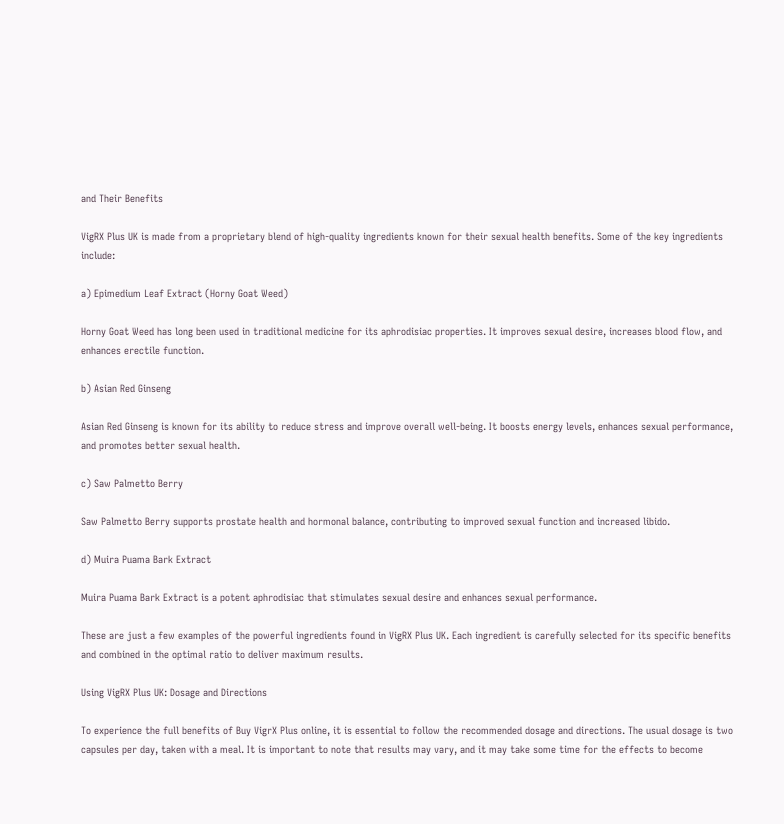and Their Benefits

VigRX Plus UK is made from a proprietary blend of high-quality ingredients known for their sexual health benefits. Some of the key ingredients include:

a) Epimedium Leaf Extract (Horny Goat Weed)

Horny Goat Weed has long been used in traditional medicine for its aphrodisiac properties. It improves sexual desire, increases blood flow, and enhances erectile function.

b) Asian Red Ginseng

Asian Red Ginseng is known for its ability to reduce stress and improve overall well-being. It boosts energy levels, enhances sexual performance, and promotes better sexual health.

c) Saw Palmetto Berry

Saw Palmetto Berry supports prostate health and hormonal balance, contributing to improved sexual function and increased libido.

d) Muira Puama Bark Extract

Muira Puama Bark Extract is a potent aphrodisiac that stimulates sexual desire and enhances sexual performance.

These are just a few examples of the powerful ingredients found in VigRX Plus UK. Each ingredient is carefully selected for its specific benefits and combined in the optimal ratio to deliver maximum results.

Using VigRX Plus UK: Dosage and Directions

To experience the full benefits of Buy VigrX Plus online, it is essential to follow the recommended dosage and directions. The usual dosage is two capsules per day, taken with a meal. It is important to note that results may vary, and it may take some time for the effects to become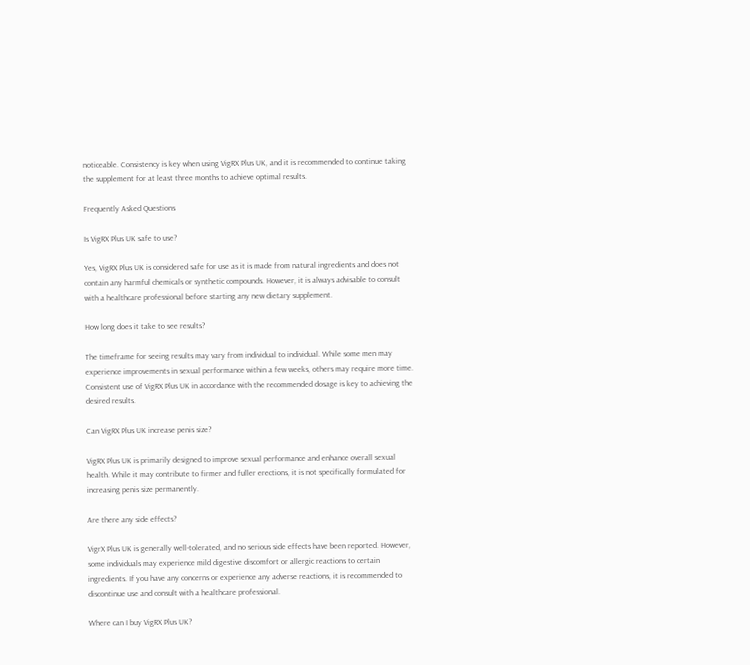noticeable. Consistency is key when using VigRX Plus UK, and it is recommended to continue taking the supplement for at least three months to achieve optimal results.

Frequently Asked Questions

Is VigRX Plus UK safe to use?

Yes, VigRX Plus UK is considered safe for use as it is made from natural ingredients and does not contain any harmful chemicals or synthetic compounds. However, it is always advisable to consult with a healthcare professional before starting any new dietary supplement.

How long does it take to see results?

The timeframe for seeing results may vary from individual to individual. While some men may experience improvements in sexual performance within a few weeks, others may require more time. Consistent use of VigRX Plus UK in accordance with the recommended dosage is key to achieving the desired results.

Can VigRX Plus UK increase penis size?

VigRX Plus UK is primarily designed to improve sexual performance and enhance overall sexual health. While it may contribute to firmer and fuller erections, it is not specifically formulated for increasing penis size permanently.

Are there any side effects?

VigrX Plus UK is generally well-tolerated, and no serious side effects have been reported. However, some individuals may experience mild digestive discomfort or allergic reactions to certain ingredients. If you have any concerns or experience any adverse reactions, it is recommended to discontinue use and consult with a healthcare professional.

Where can I buy VigRX Plus UK?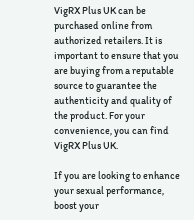VigRX Plus UK can be purchased online from authorized retailers. It is important to ensure that you are buying from a reputable source to guarantee the authenticity and quality of the product. For your convenience, you can find VigRX Plus UK.

If you are looking to enhance your sexual performance, boost your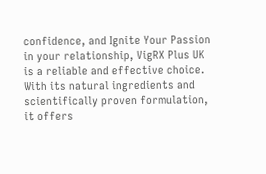confidence, and Ignite Your Passion in your relationship, VigRX Plus UK is a reliable and effective choice. With its natural ingredients and scientifically proven formulation, it offers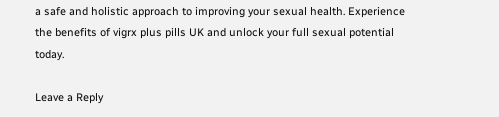a safe and holistic approach to improving your sexual health. Experience the benefits of vigrx plus pills UK and unlock your full sexual potential today.

Leave a Reply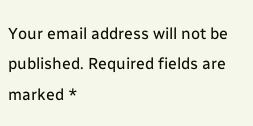Your email address will not be published. Required fields are marked *